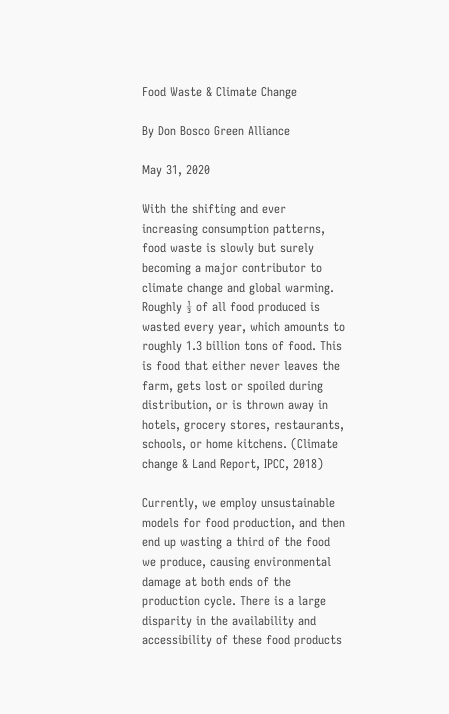Food Waste & Climate Change

By Don Bosco Green Alliance

May 31, 2020

With the shifting and ever increasing consumption patterns, food waste is slowly but surely becoming a major contributor to climate change and global warming. Roughly ⅓ of all food produced is wasted every year, which amounts to roughly 1.3 billion tons of food. This is food that either never leaves the farm, gets lost or spoiled during distribution, or is thrown away in hotels, grocery stores, restaurants, schools, or home kitchens. (Climate change & Land Report, IPCC, 2018)

Currently, we employ unsustainable models for food production, and then end up wasting a third of the food we produce, causing environmental damage at both ends of the production cycle. There is a large disparity in the availability and accessibility of these food products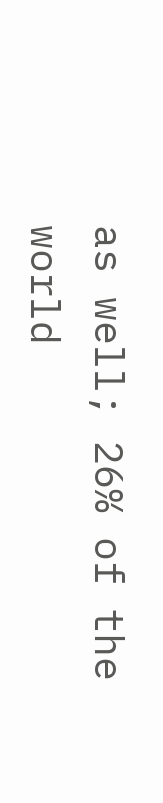as well; 26% of the world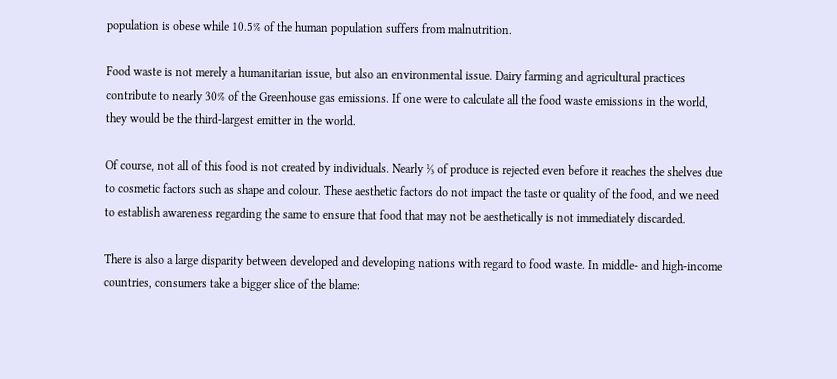population is obese while 10.5% of the human population suffers from malnutrition.

Food waste is not merely a humanitarian issue, but also an environmental issue. Dairy farming and agricultural practices contribute to nearly 30% of the Greenhouse gas emissions. If one were to calculate all the food waste emissions in the world, they would be the third-largest emitter in the world.

Of course, not all of this food is not created by individuals. Nearly ⅓ of produce is rejected even before it reaches the shelves due to cosmetic factors such as shape and colour. These aesthetic factors do not impact the taste or quality of the food, and we need to establish awareness regarding the same to ensure that food that may not be aesthetically is not immediately discarded.

There is also a large disparity between developed and developing nations with regard to food waste. In middle- and high-income countries, consumers take a bigger slice of the blame: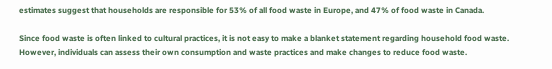estimates suggest that households are responsible for 53% of all food waste in Europe, and 47% of food waste in Canada.

Since food waste is often linked to cultural practices, it is not easy to make a blanket statement regarding household food waste. However, individuals can assess their own consumption and waste practices and make changes to reduce food waste.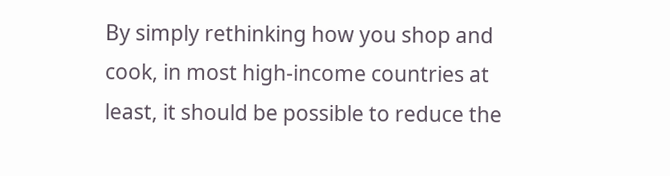By simply rethinking how you shop and cook, in most high-income countries at least, it should be possible to reduce the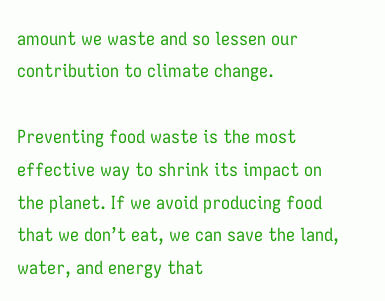amount we waste and so lessen our contribution to climate change.

Preventing food waste is the most effective way to shrink its impact on the planet. If we avoid producing food that we don’t eat, we can save the land, water, and energy that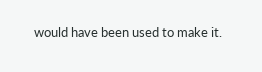would have been used to make it.